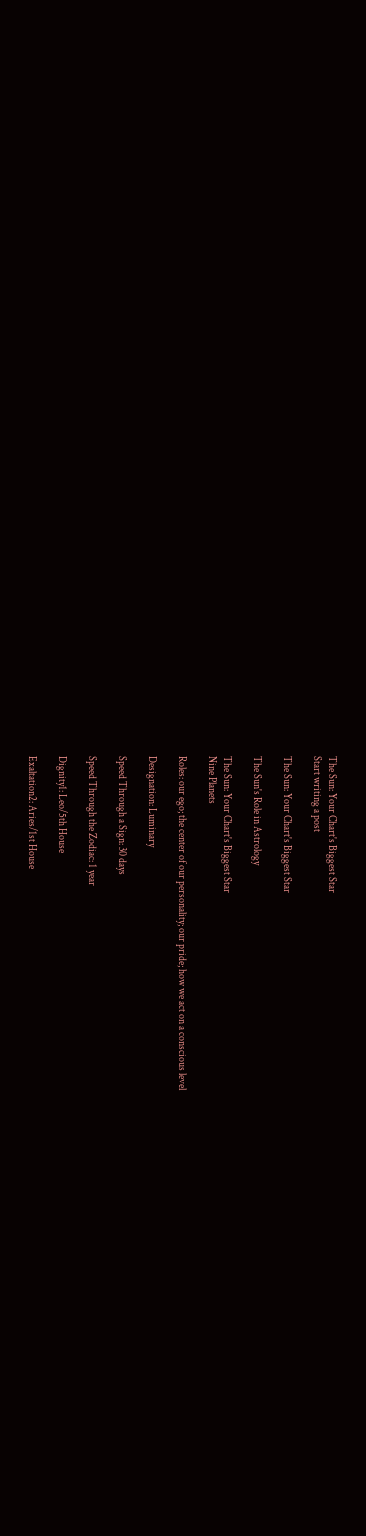The Sun: Your Chart's Biggest Star
Start writing a post

The Sun: Your Chart's Biggest Star

The Sun's Role in Astrology

The Sun: Your Chart's Biggest Star
Nine Planets

Roles: our ego; the center of our personality; our pride; how we act on a conscious level

Designation: Luminary

Speed Through a Sign: 30 days

Speed Through the Zodiac: 1 year

Dignity1: Leo/5th House

Exaltation2: Aries/1st House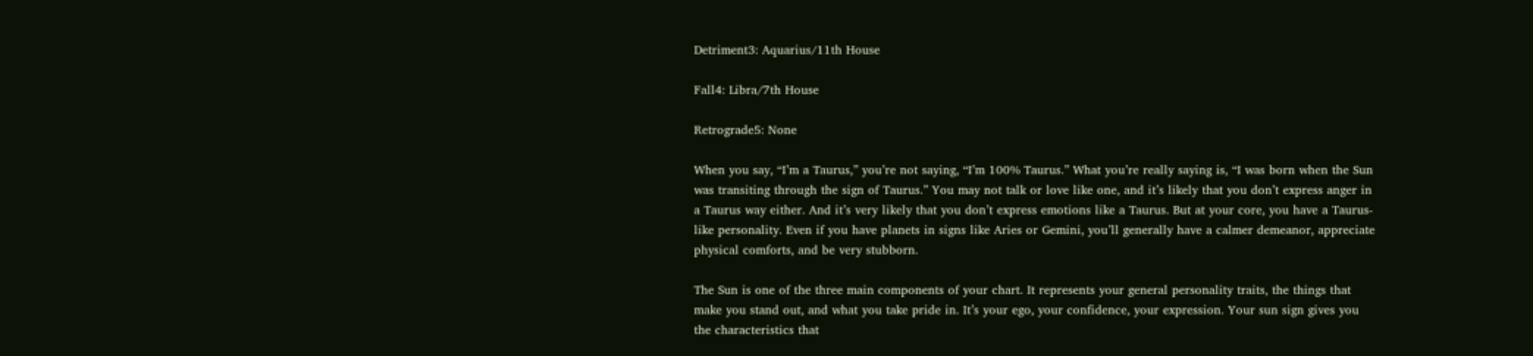Detriment3: Aquarius/11th House

Fall4: Libra/7th House

Retrograde5: None

When you say, “I’m a Taurus,” you’re not saying, “I’m 100% Taurus.” What you’re really saying is, “I was born when the Sun was transiting through the sign of Taurus.” You may not talk or love like one, and it’s likely that you don’t express anger in a Taurus way either. And it’s very likely that you don’t express emotions like a Taurus. But at your core, you have a Taurus-like personality. Even if you have planets in signs like Aries or Gemini, you’ll generally have a calmer demeanor, appreciate physical comforts, and be very stubborn.

The Sun is one of the three main components of your chart. It represents your general personality traits, the things that make you stand out, and what you take pride in. It’s your ego, your confidence, your expression. Your sun sign gives you the characteristics that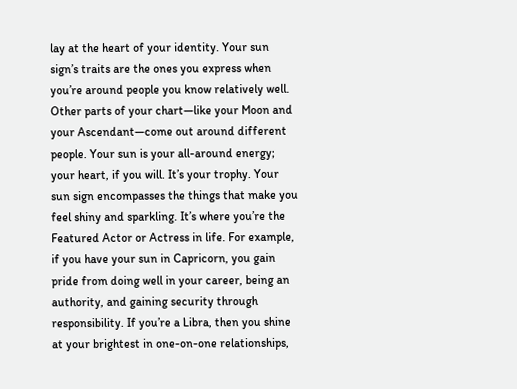lay at the heart of your identity. Your sun sign’s traits are the ones you express when you’re around people you know relatively well. Other parts of your chart—like your Moon and your Ascendant—come out around different people. Your sun is your all-around energy; your heart, if you will. It’s your trophy. Your sun sign encompasses the things that make you feel shiny and sparkling. It’s where you’re the Featured Actor or Actress in life. For example, if you have your sun in Capricorn, you gain pride from doing well in your career, being an authority, and gaining security through responsibility. If you’re a Libra, then you shine at your brightest in one-on-one relationships,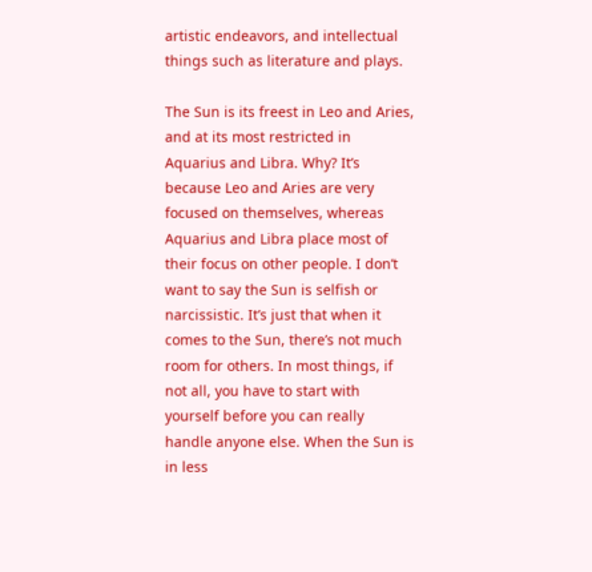artistic endeavors, and intellectual things such as literature and plays.

The Sun is its freest in Leo and Aries, and at its most restricted in Aquarius and Libra. Why? It’s because Leo and Aries are very focused on themselves, whereas Aquarius and Libra place most of their focus on other people. I don’t want to say the Sun is selfish or narcissistic. It’s just that when it comes to the Sun, there’s not much room for others. In most things, if not all, you have to start with yourself before you can really handle anyone else. When the Sun is in less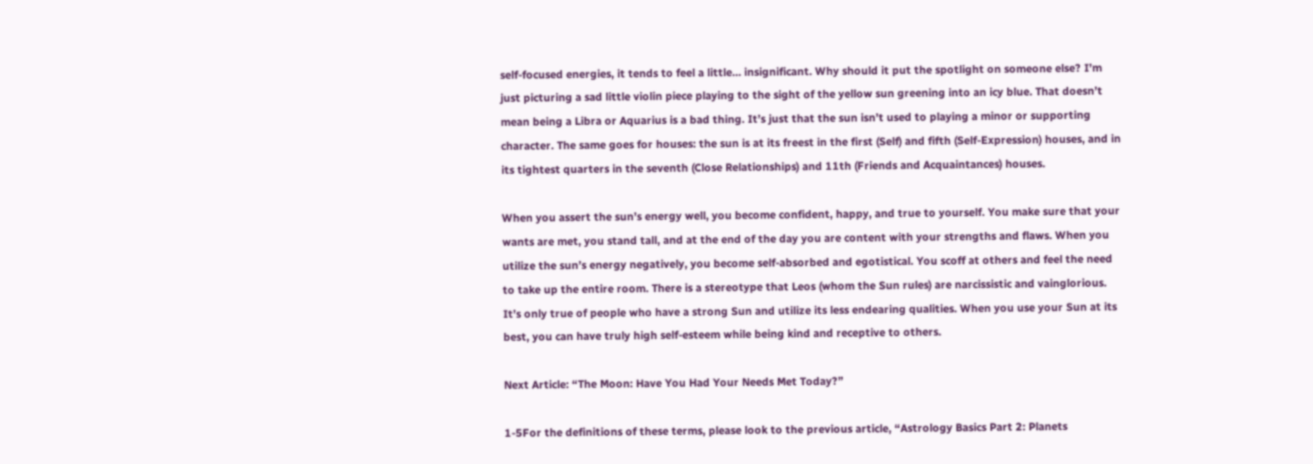self-focused energies, it tends to feel a little… insignificant. Why should it put the spotlight on someone else? I’m just picturing a sad little violin piece playing to the sight of the yellow sun greening into an icy blue. That doesn’t mean being a Libra or Aquarius is a bad thing. It’s just that the sun isn’t used to playing a minor or supporting character. The same goes for houses: the sun is at its freest in the first (Self) and fifth (Self-Expression) houses, and in its tightest quarters in the seventh (Close Relationships) and 11th (Friends and Acquaintances) houses.

When you assert the sun’s energy well, you become confident, happy, and true to yourself. You make sure that your wants are met, you stand tall, and at the end of the day you are content with your strengths and flaws. When you utilize the sun’s energy negatively, you become self-absorbed and egotistical. You scoff at others and feel the need to take up the entire room. There is a stereotype that Leos (whom the Sun rules) are narcissistic and vainglorious. It’s only true of people who have a strong Sun and utilize its less endearing qualities. When you use your Sun at its best, you can have truly high self-esteem while being kind and receptive to others.

Next Article: “The Moon: Have You Had Your Needs Met Today?”

1-5For the definitions of these terms, please look to the previous article, “Astrology Basics Part 2: Planets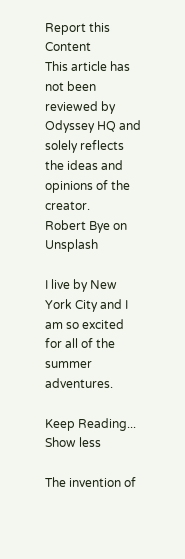Report this Content
This article has not been reviewed by Odyssey HQ and solely reflects the ideas and opinions of the creator.
Robert Bye on Unsplash

I live by New York City and I am so excited for all of the summer adventures.

Keep Reading... Show less

The invention of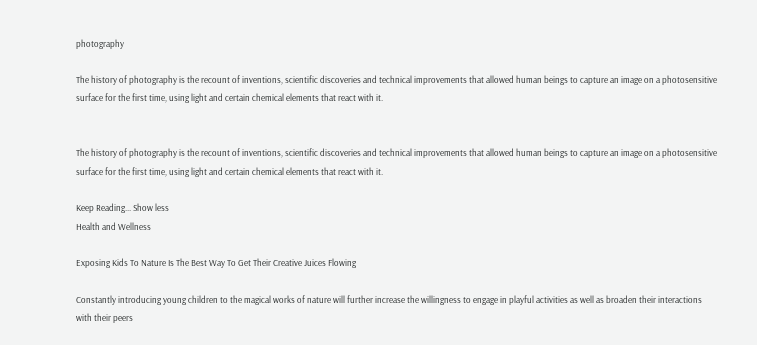photography

The history of photography is the recount of inventions, scientific discoveries and technical improvements that allowed human beings to capture an image on a photosensitive surface for the first time, using light and certain chemical elements that react with it.


The history of photography is the recount of inventions, scientific discoveries and technical improvements that allowed human beings to capture an image on a photosensitive surface for the first time, using light and certain chemical elements that react with it.

Keep Reading... Show less
Health and Wellness

Exposing Kids To Nature Is The Best Way To Get Their Creative Juices Flowing

Constantly introducing young children to the magical works of nature will further increase the willingness to engage in playful activities as well as broaden their interactions with their peers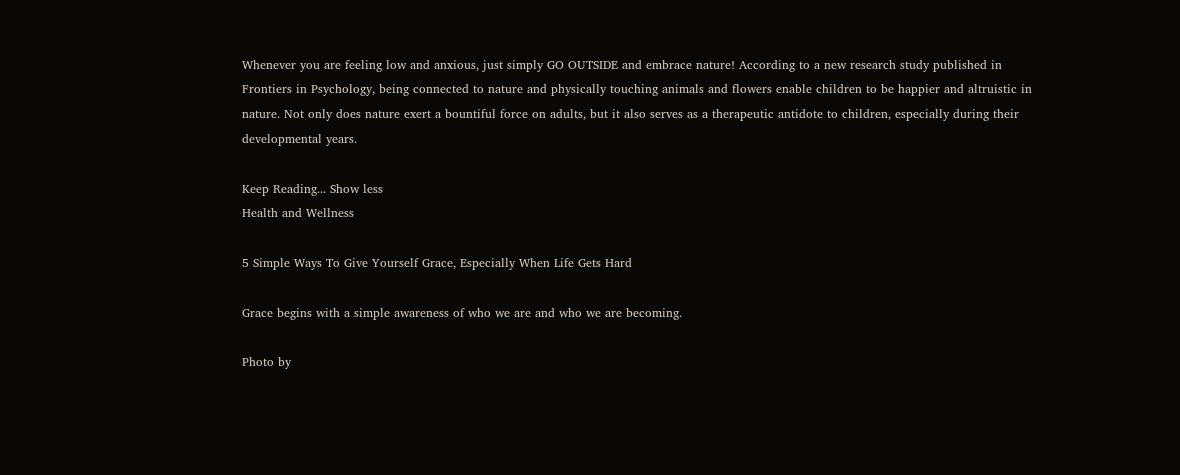Whenever you are feeling low and anxious, just simply GO OUTSIDE and embrace nature! According to a new research study published in Frontiers in Psychology, being connected to nature and physically touching animals and flowers enable children to be happier and altruistic in nature. Not only does nature exert a bountiful force on adults, but it also serves as a therapeutic antidote to children, especially during their developmental years.

Keep Reading... Show less
Health and Wellness

5 Simple Ways To Give Yourself Grace, Especially When Life Gets Hard

Grace begins with a simple awareness of who we are and who we are becoming.

Photo by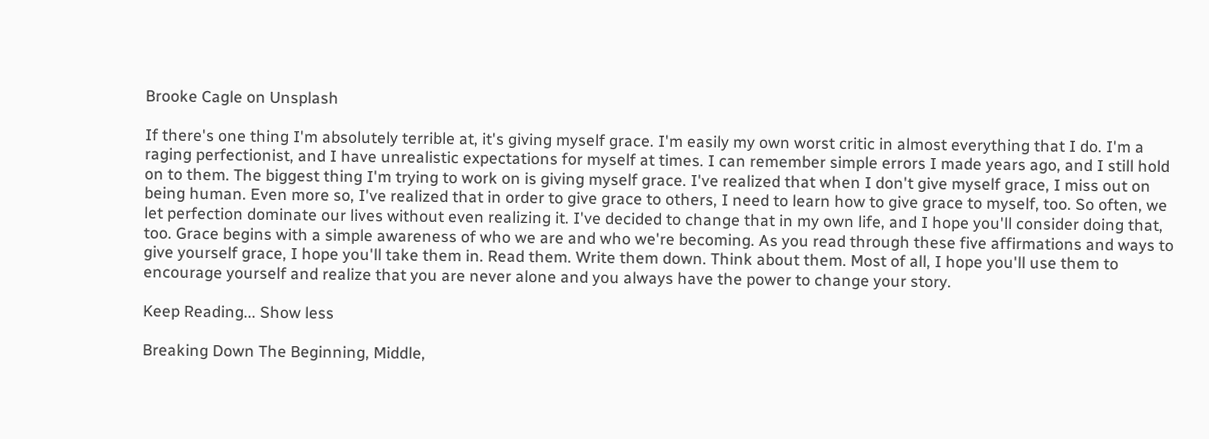Brooke Cagle on Unsplash

If there's one thing I'm absolutely terrible at, it's giving myself grace. I'm easily my own worst critic in almost everything that I do. I'm a raging perfectionist, and I have unrealistic expectations for myself at times. I can remember simple errors I made years ago, and I still hold on to them. The biggest thing I'm trying to work on is giving myself grace. I've realized that when I don't give myself grace, I miss out on being human. Even more so, I've realized that in order to give grace to others, I need to learn how to give grace to myself, too. So often, we let perfection dominate our lives without even realizing it. I've decided to change that in my own life, and I hope you'll consider doing that, too. Grace begins with a simple awareness of who we are and who we're becoming. As you read through these five affirmations and ways to give yourself grace, I hope you'll take them in. Read them. Write them down. Think about them. Most of all, I hope you'll use them to encourage yourself and realize that you are never alone and you always have the power to change your story.

Keep Reading... Show less

Breaking Down The Beginning, Middle,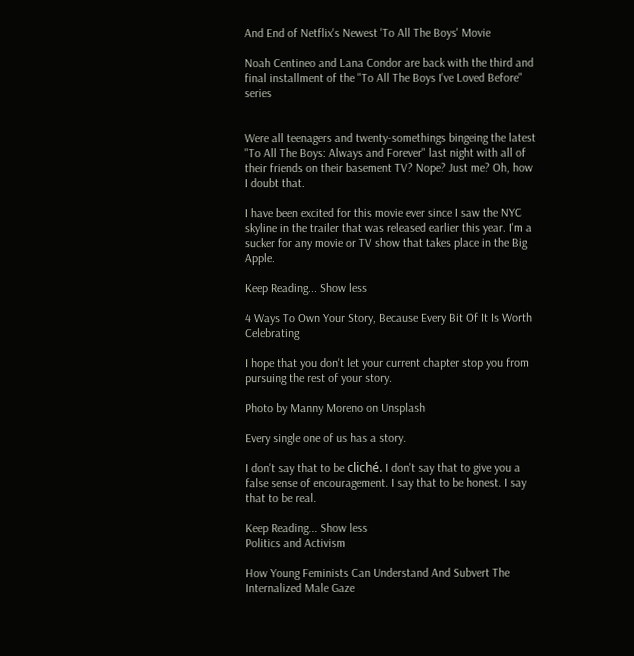And End of Netflix's Newest 'To All The Boys' Movie

Noah Centineo and Lana Condor are back with the third and final installment of the "To All The Boys I've Loved Before" series


Were all teenagers and twenty-somethings bingeing the latest "To All The Boys: Always and Forever" last night with all of their friends on their basement TV? Nope? Just me? Oh, how I doubt that.

I have been excited for this movie ever since I saw the NYC skyline in the trailer that was released earlier this year. I'm a sucker for any movie or TV show that takes place in the Big Apple.

Keep Reading... Show less

4 Ways To Own Your Story, Because Every Bit Of It Is Worth Celebrating

I hope that you don't let your current chapter stop you from pursuing the rest of your story.

Photo by Manny Moreno on Unsplash

Every single one of us has a story.

I don't say that to be cliché. I don't say that to give you a false sense of encouragement. I say that to be honest. I say that to be real.

Keep Reading... Show less
Politics and Activism

How Young Feminists Can Understand And Subvert The Internalized Male Gaze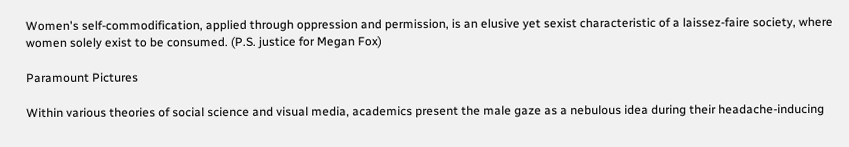Women's self-commodification, applied through oppression and permission, is an elusive yet sexist characteristic of a laissez-faire society, where women solely exist to be consumed. (P.S. justice for Megan Fox)

Paramount Pictures

Within various theories of social science and visual media, academics present the male gaze as a nebulous idea during their headache-inducing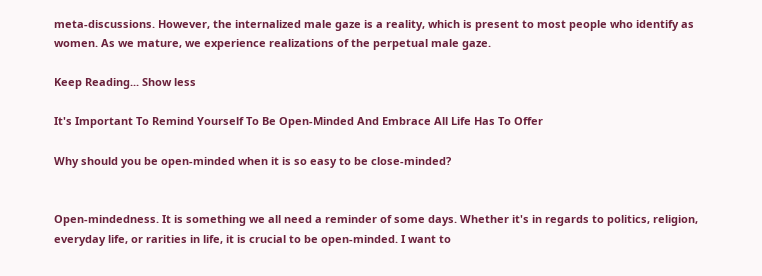meta-discussions. However, the internalized male gaze is a reality, which is present to most people who identify as women. As we mature, we experience realizations of the perpetual male gaze.

Keep Reading... Show less

It's Important To Remind Yourself To Be Open-Minded And Embrace All Life Has To Offer

Why should you be open-minded when it is so easy to be close-minded?


Open-mindedness. It is something we all need a reminder of some days. Whether it's in regards to politics, religion, everyday life, or rarities in life, it is crucial to be open-minded. I want to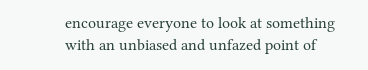encourage everyone to look at something with an unbiased and unfazed point of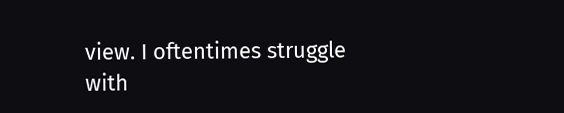view. I oftentimes struggle with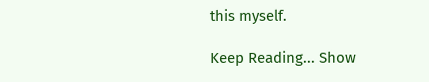this myself.

Keep Reading... Show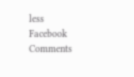less
Facebook Comments